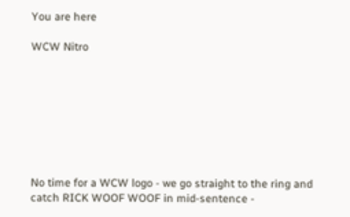You are here

WCW Nitro








No time for a WCW logo - we go straight to the ring and catch RICK WOOF WOOF in mid-sentence -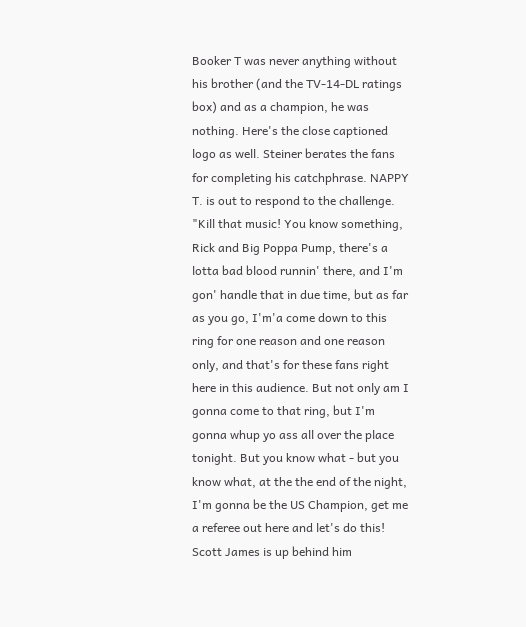Booker T was never anything without his brother (and the TV-14-DL ratings box) and as a champion, he was nothing. Here's the close captioned logo as well. Steiner berates the fans for completing his catchphrase. NAPPY T. is out to respond to the challenge. "Kill that music! You know something, Rick and Big Poppa Pump, there's a lotta bad blood runnin' there, and I'm gon' handle that in due time, but as far as you go, I'm'a come down to this ring for one reason and one reason only, and that's for these fans right here in this audience. But not only am I gonna come to that ring, but I'm gonna whup yo ass all over the place tonight. But you know what - but you know what, at the the end of the night, I'm gonna be the US Champion, get me a referee out here and let's do this! Scott James is up behind him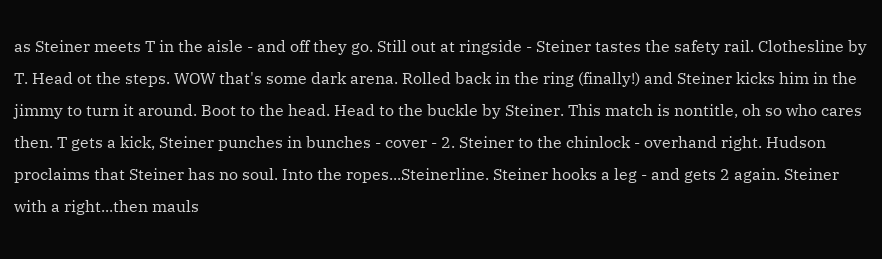as Steiner meets T in the aisle - and off they go. Still out at ringside - Steiner tastes the safety rail. Clothesline by T. Head ot the steps. WOW that's some dark arena. Rolled back in the ring (finally!) and Steiner kicks him in the jimmy to turn it around. Boot to the head. Head to the buckle by Steiner. This match is nontitle, oh so who cares then. T gets a kick, Steiner punches in bunches - cover - 2. Steiner to the chinlock - overhand right. Hudson proclaims that Steiner has no soul. Into the ropes...Steinerline. Steiner hooks a leg - and gets 2 again. Steiner with a right...then mauls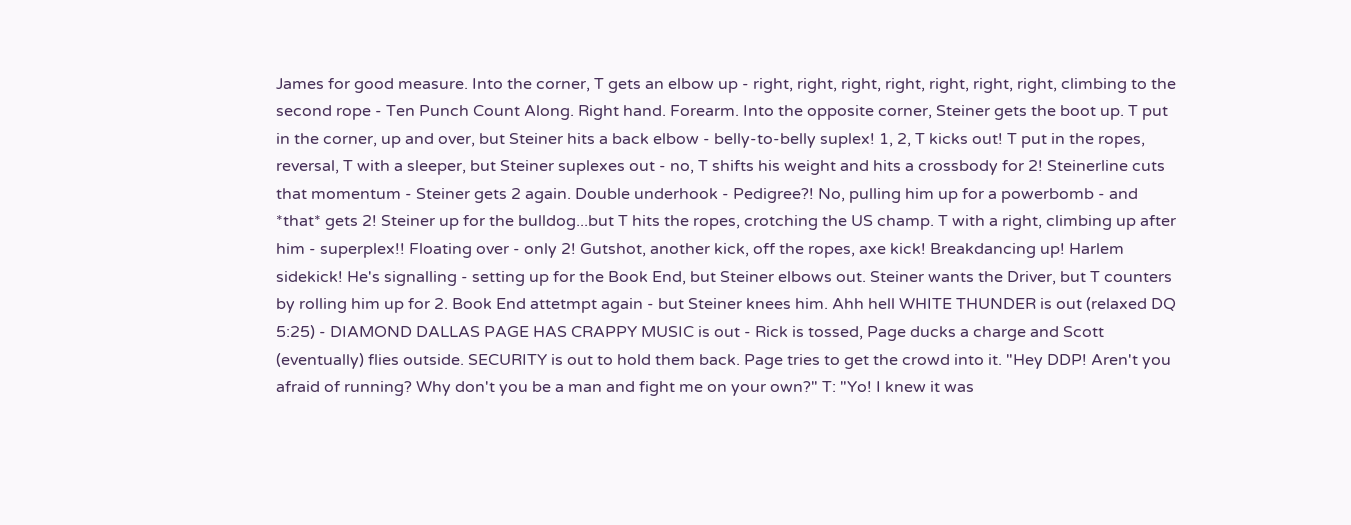James for good measure. Into the corner, T gets an elbow up - right, right, right, right, right, right, right, climbing to the second rope - Ten Punch Count Along. Right hand. Forearm. Into the opposite corner, Steiner gets the boot up. T put in the corner, up and over, but Steiner hits a back elbow - belly-to-belly suplex! 1, 2, T kicks out! T put in the ropes, reversal, T with a sleeper, but Steiner suplexes out - no, T shifts his weight and hits a crossbody for 2! Steinerline cuts that momentum - Steiner gets 2 again. Double underhook - Pedigree?! No, pulling him up for a powerbomb - and *that* gets 2! Steiner up for the bulldog...but T hits the ropes, crotching the US champ. T with a right, climbing up after him - superplex!! Floating over - only 2! Gutshot, another kick, off the ropes, axe kick! Breakdancing up! Harlem sidekick! He's signalling - setting up for the Book End, but Steiner elbows out. Steiner wants the Driver, but T counters by rolling him up for 2. Book End attetmpt again - but Steiner knees him. Ahh hell WHITE THUNDER is out (relaxed DQ 5:25) - DIAMOND DALLAS PAGE HAS CRAPPY MUSIC is out - Rick is tossed, Page ducks a charge and Scott (eventually) flies outside. SECURITY is out to hold them back. Page tries to get the crowd into it. "Hey DDP! Aren't you afraid of running? Why don't you be a man and fight me on your own?" T: "Yo! I knew it was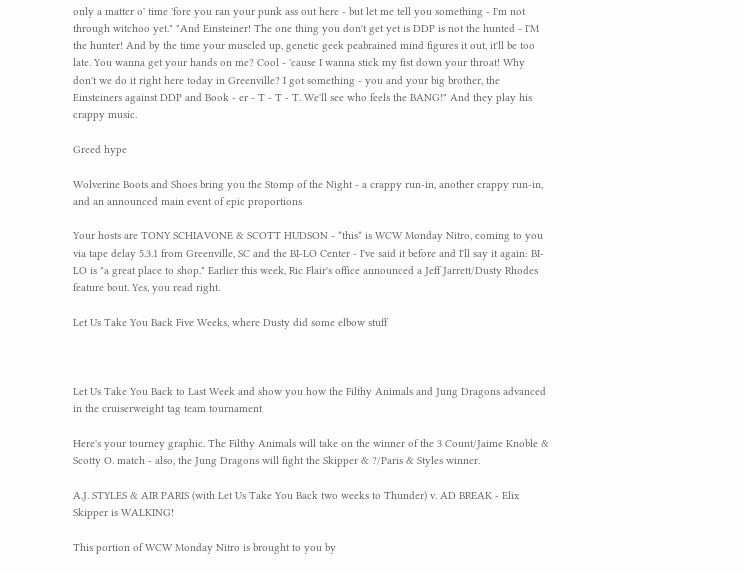only a matter o' time 'fore you ran your punk ass out here - but let me tell you something - I'm not through witchoo yet." "And Einsteiner! The one thing you don't get yet is DDP is not the hunted - I'M the hunter! And by the time your muscled up, genetic geek peabrained mind figures it out, it'll be too late. You wanna get your hands on me? Cool - 'cause I wanna stick my fist down your throat! Why don't we do it right here today in Greenville? I got something - you and your big brother, the Einsteiners against DDP and Book - er - T - T - T. We'll see who feels the BANG!" And they play his crappy music.

Greed hype

Wolverine Boots and Shoes bring you the Stomp of the Night - a crappy run-in, another crappy run-in, and an announced main event of epic proportions

Your hosts are TONY SCHIAVONE & SCOTT HUDSON - *this* is WCW Monday Nitro, coming to you via tape delay 5.3.1 from Greenville, SC and the BI-LO Center - I've said it before and I'll say it again: BI-LO is "a great place to shop." Earlier this week, Ric Flair's office announced a Jeff Jarrett/Dusty Rhodes feature bout. Yes, you read right.

Let Us Take You Back Five Weeks, where Dusty did some elbow stuff



Let Us Take You Back to Last Week and show you how the Filthy Animals and Jung Dragons advanced in the cruiserweight tag team tournament

Here's your tourney graphic. The Filthy Animals will take on the winner of the 3 Count/Jaime Knoble & Scotty O. match - also, the Jung Dragons will fight the Skipper & ?/Paris & Styles winner.

A.J. STYLES & AIR PARIS (with Let Us Take You Back two weeks to Thunder) v. AD BREAK - Elix Skipper is WALKING!

This portion of WCW Monday Nitro is brought to you by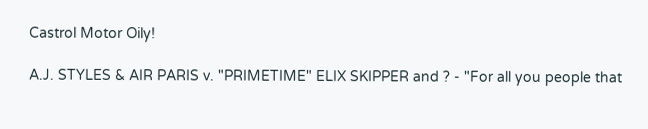Castrol Motor Oily!

A.J. STYLES & AIR PARIS v. "PRIMETIME" ELIX SKIPPER and ? - "For all you people that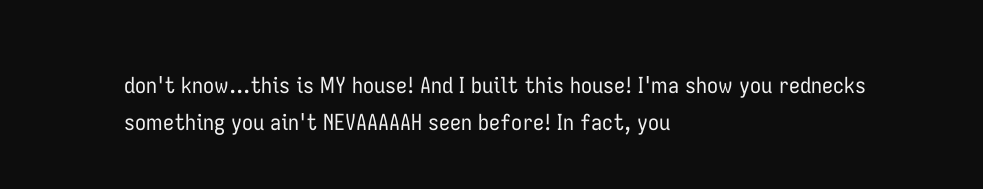don't know...this is MY house! And I built this house! I'ma show you rednecks something you ain't NEVAAAAAH seen before! In fact, you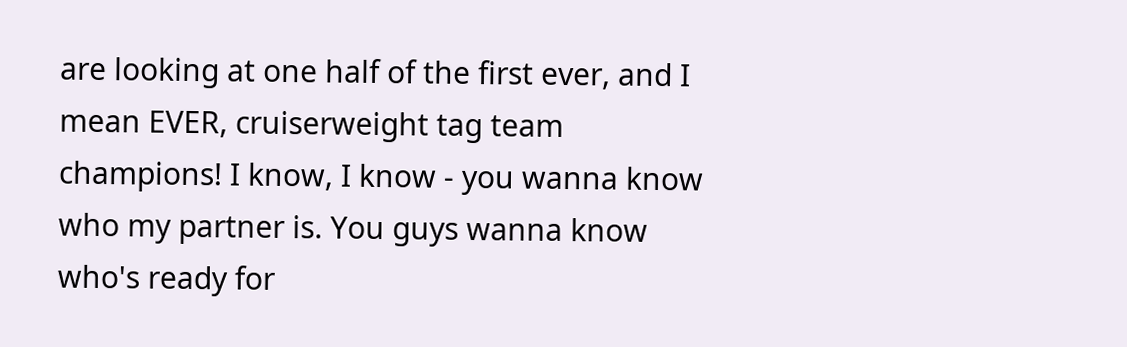are looking at one half of the first ever, and I mean EVER, cruiserweight tag team champions! I know, I know - you wanna know who my partner is. You guys wanna know who's ready for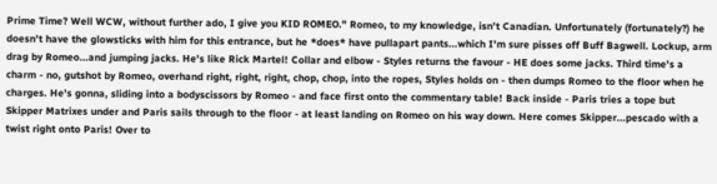Prime Time? Well WCW, without further ado, I give you KID ROMEO." Romeo, to my knowledge, isn't Canadian. Unfortunately (fortunately?) he doesn't have the glowsticks with him for this entrance, but he *does* have pullapart pants...which I'm sure pisses off Buff Bagwell. Lockup, arm drag by Romeo...and jumping jacks. He's like Rick Martel! Collar and elbow - Styles returns the favour - HE does some jacks. Third time's a charm - no, gutshot by Romeo, overhand right, right, right, chop, chop, into the ropes, Styles holds on - then dumps Romeo to the floor when he charges. He's gonna, sliding into a bodyscissors by Romeo - and face first onto the commentary table! Back inside - Paris tries a tope but Skipper Matrixes under and Paris sails through to the floor - at least landing on Romeo on his way down. Here comes Skipper...pescado with a twist right onto Paris! Over to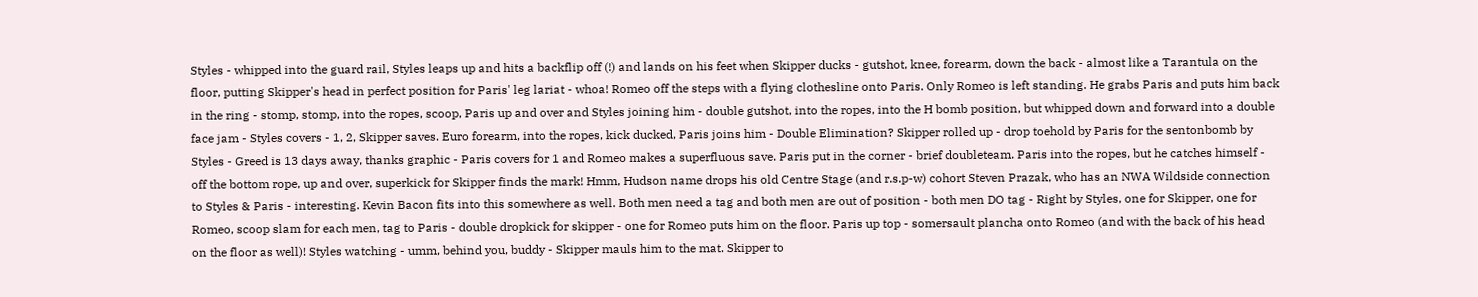Styles - whipped into the guard rail, Styles leaps up and hits a backflip off (!) and lands on his feet when Skipper ducks - gutshot, knee, forearm, down the back - almost like a Tarantula on the floor, putting Skipper's head in perfect position for Paris' leg lariat - whoa! Romeo off the steps with a flying clothesline onto Paris. Only Romeo is left standing. He grabs Paris and puts him back in the ring - stomp, stomp, into the ropes, scoop, Paris up and over and Styles joining him - double gutshot, into the ropes, into the H bomb position, but whipped down and forward into a double face jam - Styles covers - 1, 2, Skipper saves. Euro forearm, into the ropes, kick ducked, Paris joins him - Double Elimination? Skipper rolled up - drop toehold by Paris for the sentonbomb by Styles - Greed is 13 days away, thanks graphic - Paris covers for 1 and Romeo makes a superfluous save. Paris put in the corner - brief doubleteam. Paris into the ropes, but he catches himself - off the bottom rope, up and over, superkick for Skipper finds the mark! Hmm, Hudson name drops his old Centre Stage (and r.s.p-w) cohort Steven Prazak, who has an NWA Wildside connection to Styles & Paris - interesting. Kevin Bacon fits into this somewhere as well. Both men need a tag and both men are out of position - both men DO tag - Right by Styles, one for Skipper, one for Romeo, scoop slam for each men, tag to Paris - double dropkick for skipper - one for Romeo puts him on the floor. Paris up top - somersault plancha onto Romeo (and with the back of his head on the floor as well)! Styles watching - umm, behind you, buddy - Skipper mauls him to the mat. Skipper to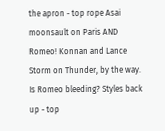the apron - top rope Asai moonsault on Paris AND Romeo! Konnan and Lance Storm on Thunder, by the way. Is Romeo bleeding? Styles back up - top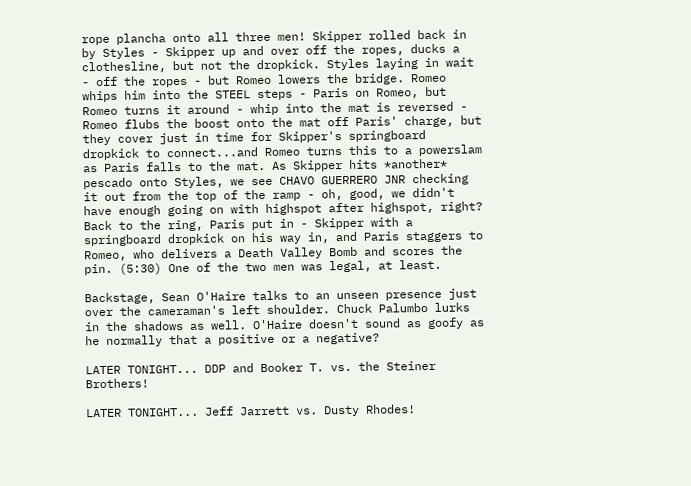rope plancha onto all three men! Skipper rolled back in by Styles - Skipper up and over off the ropes, ducks a clothesline, but not the dropkick. Styles laying in wait - off the ropes - but Romeo lowers the bridge. Romeo whips him into the STEEL steps - Paris on Romeo, but Romeo turns it around - whip into the mat is reversed - Romeo flubs the boost onto the mat off Paris' charge, but they cover just in time for Skipper's springboard dropkick to connect...and Romeo turns this to a powerslam as Paris falls to the mat. As Skipper hits *another* pescado onto Styles, we see CHAVO GUERRERO JNR checking it out from the top of the ramp - oh, good, we didn't have enough going on with highspot after highspot, right? Back to the ring, Paris put in - Skipper with a springboard dropkick on his way in, and Paris staggers to Romeo, who delivers a Death Valley Bomb and scores the pin. (5:30) One of the two men was legal, at least.

Backstage, Sean O'Haire talks to an unseen presence just over the cameraman's left shoulder. Chuck Palumbo lurks in the shadows as well. O'Haire doesn't sound as goofy as he normally that a positive or a negative?

LATER TONIGHT... DDP and Booker T. vs. the Steiner Brothers!

LATER TONIGHT... Jeff Jarrett vs. Dusty Rhodes!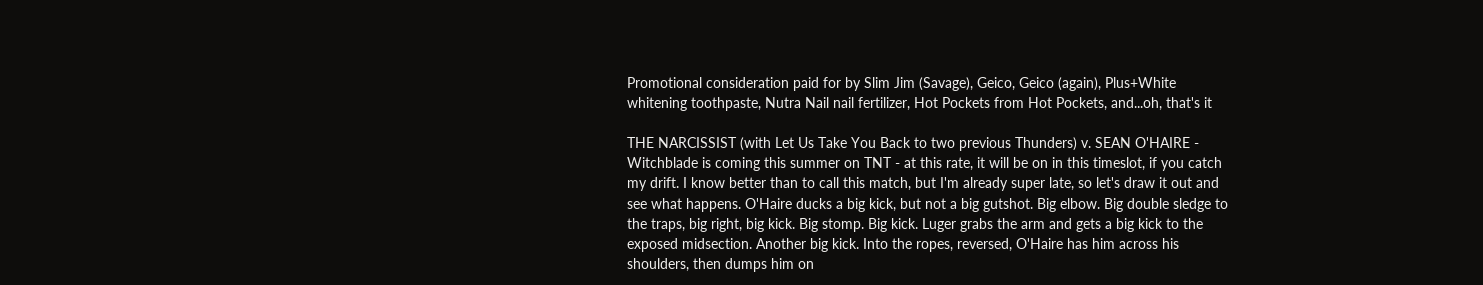Promotional consideration paid for by Slim Jim (Savage), Geico, Geico (again), Plus+White whitening toothpaste, Nutra Nail nail fertilizer, Hot Pockets from Hot Pockets, and...oh, that's it

THE NARCISSIST (with Let Us Take You Back to two previous Thunders) v. SEAN O'HAIRE - Witchblade is coming this summer on TNT - at this rate, it will be on in this timeslot, if you catch my drift. I know better than to call this match, but I'm already super late, so let's draw it out and see what happens. O'Haire ducks a big kick, but not a big gutshot. Big elbow. Big double sledge to the traps, big right, big kick. Big stomp. Big kick. Luger grabs the arm and gets a big kick to the exposed midsection. Another big kick. Into the ropes, reversed, O'Haire has him across his shoulders, then dumps him on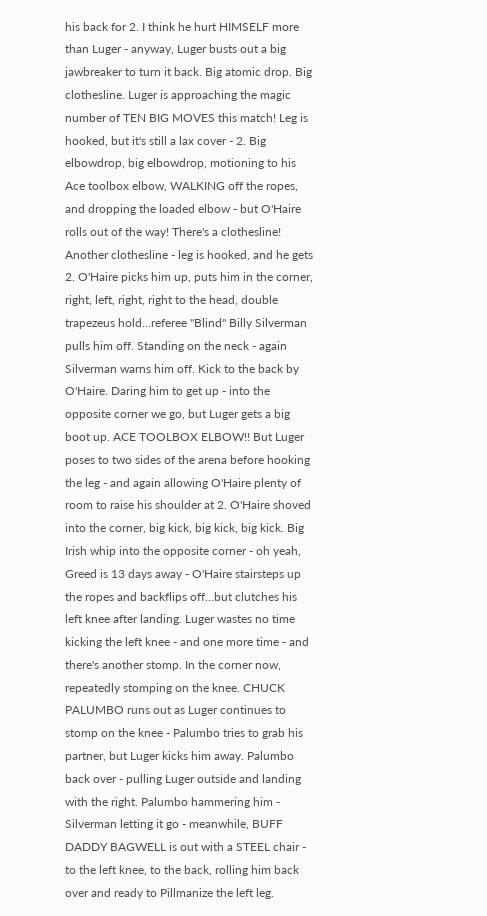his back for 2. I think he hurt HIMSELF more than Luger - anyway, Luger busts out a big jawbreaker to turn it back. Big atomic drop. Big clothesline. Luger is approaching the magic number of TEN BIG MOVES this match! Leg is hooked, but it's still a lax cover - 2. Big elbowdrop, big elbowdrop, motioning to his Ace toolbox elbow, WALKING off the ropes, and dropping the loaded elbow - but O'Haire rolls out of the way! There's a clothesline! Another clothesline - leg is hooked, and he gets 2. O'Haire picks him up, puts him in the corner, right, left, right, right to the head, double trapezeus hold...referee "Blind" Billy Silverman pulls him off. Standing on the neck - again Silverman warns him off. Kick to the back by O'Haire. Daring him to get up - into the opposite corner we go, but Luger gets a big boot up. ACE TOOLBOX ELBOW!! But Luger poses to two sides of the arena before hooking the leg - and again allowing O'Haire plenty of room to raise his shoulder at 2. O'Haire shoved into the corner, big kick, big kick, big kick. Big Irish whip into the opposite corner - oh yeah, Greed is 13 days away - O'Haire stairsteps up the ropes and backflips off...but clutches his left knee after landing. Luger wastes no time kicking the left knee - and one more time - and there's another stomp. In the corner now, repeatedly stomping on the knee. CHUCK PALUMBO runs out as Luger continues to stomp on the knee - Palumbo tries to grab his partner, but Luger kicks him away. Palumbo back over - pulling Luger outside and landing with the right. Palumbo hammering him - Silverman letting it go - meanwhile, BUFF DADDY BAGWELL is out with a STEEL chair - to the left knee, to the back, rolling him back over and ready to Pillmanize the left leg.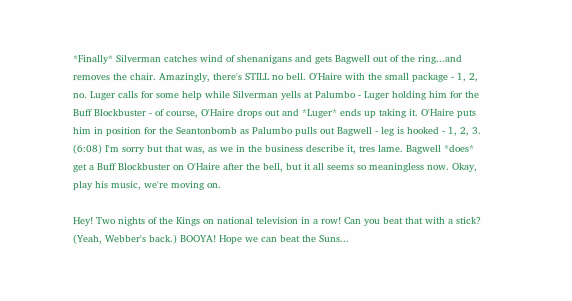*Finally* Silverman catches wind of shenanigans and gets Bagwell out of the ring...and removes the chair. Amazingly, there's STILL no bell. O'Haire with the small package - 1, 2, no. Luger calls for some help while Silverman yells at Palumbo - Luger holding him for the Buff Blockbuster - of course, O'Haire drops out and *Luger* ends up taking it. O'Haire puts him in position for the Seantonbomb as Palumbo pulls out Bagwell - leg is hooked - 1, 2, 3. (6:08) I'm sorry but that was, as we in the business describe it, tres lame. Bagwell *does* get a Buff Blockbuster on O'Haire after the bell, but it all seems so meaningless now. Okay, play his music, we're moving on.

Hey! Two nights of the Kings on national television in a row! Can you beat that with a stick? (Yeah, Webber's back.) BOOYA! Hope we can beat the Suns...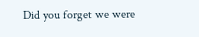Did you forget we were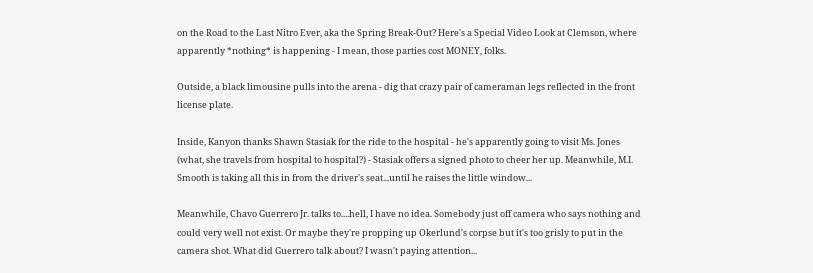on the Road to the Last Nitro Ever, aka the Spring Break-Out? Here's a Special Video Look at Clemson, where apparently *nothing* is happening - I mean, those parties cost MONEY, folks.

Outside, a black limousine pulls into the arena - dig that crazy pair of cameraman legs reflected in the front license plate.

Inside, Kanyon thanks Shawn Stasiak for the ride to the hospital - he's apparently going to visit Ms. Jones (what, she travels from hospital to hospital?) - Stasiak offers a signed photo to cheer her up. Meanwhile, M.I. Smooth is taking all this in from the driver's seat...until he raises the little window...

Meanwhile, Chavo Guerrero Jr. talks to....hell, I have no idea. Somebody just off camera who says nothing and could very well not exist. Or maybe they're propping up Okerlund's corpse but it's too grisly to put in the camera shot. What did Guerrero talk about? I wasn't paying attention...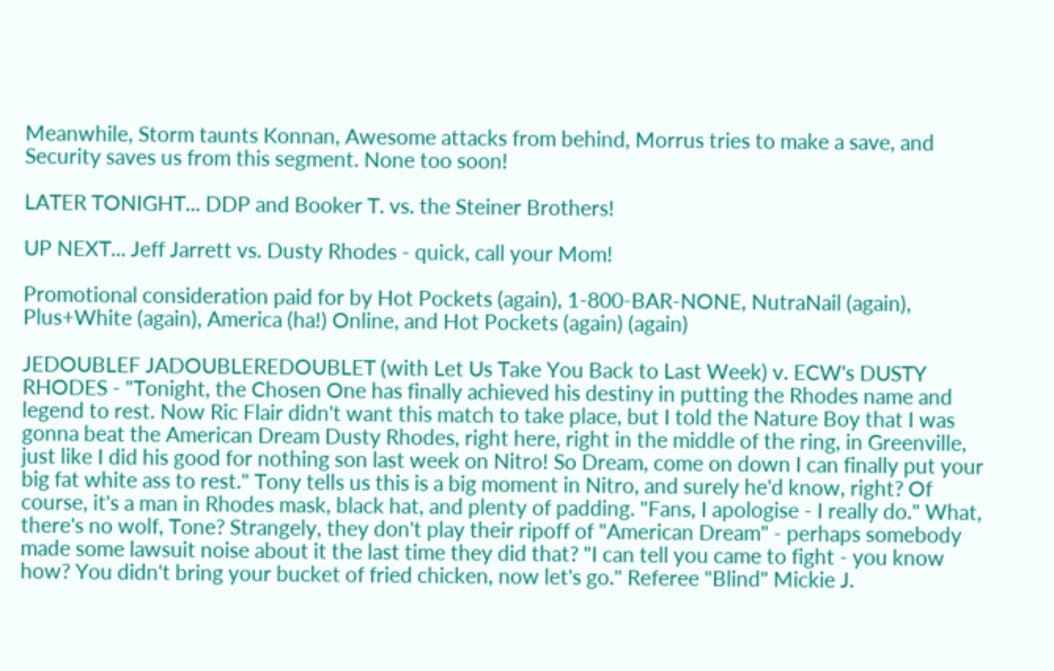Meanwhile, Storm taunts Konnan, Awesome attacks from behind, Morrus tries to make a save, and Security saves us from this segment. None too soon!

LATER TONIGHT... DDP and Booker T. vs. the Steiner Brothers!

UP NEXT... Jeff Jarrett vs. Dusty Rhodes - quick, call your Mom!

Promotional consideration paid for by Hot Pockets (again), 1-800-BAR-NONE, NutraNail (again), Plus+White (again), America (ha!) Online, and Hot Pockets (again) (again)

JEDOUBLEF JADOUBLEREDOUBLET (with Let Us Take You Back to Last Week) v. ECW's DUSTY RHODES - "Tonight, the Chosen One has finally achieved his destiny in putting the Rhodes name and legend to rest. Now Ric Flair didn't want this match to take place, but I told the Nature Boy that I was gonna beat the American Dream Dusty Rhodes, right here, right in the middle of the ring, in Greenville, just like I did his good for nothing son last week on Nitro! So Dream, come on down I can finally put your big fat white ass to rest." Tony tells us this is a big moment in Nitro, and surely he'd know, right? Of course, it's a man in Rhodes mask, black hat, and plenty of padding. "Fans, I apologise - I really do." What, there's no wolf, Tone? Strangely, they don't play their ripoff of "American Dream" - perhaps somebody made some lawsuit noise about it the last time they did that? "I can tell you came to fight - you know how? You didn't bring your bucket of fried chicken, now let's go." Referee "Blind" Mickie J.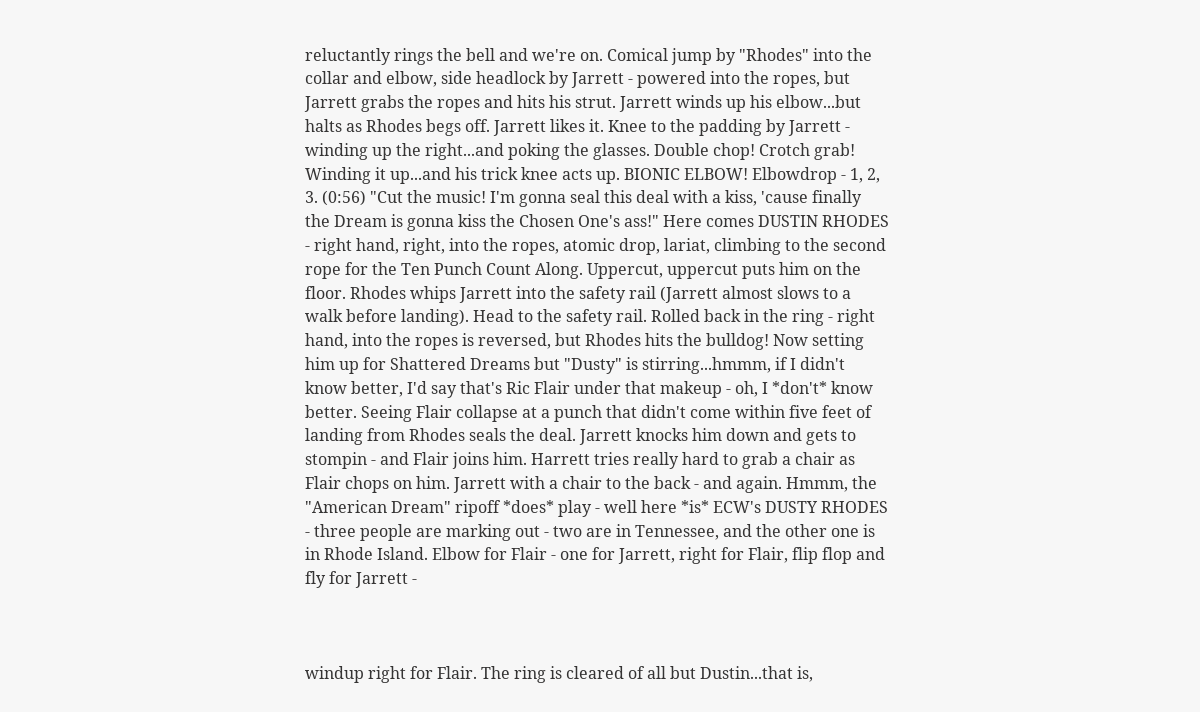reluctantly rings the bell and we're on. Comical jump by "Rhodes" into the collar and elbow, side headlock by Jarrett - powered into the ropes, but Jarrett grabs the ropes and hits his strut. Jarrett winds up his elbow...but halts as Rhodes begs off. Jarrett likes it. Knee to the padding by Jarrett - winding up the right...and poking the glasses. Double chop! Crotch grab! Winding it up...and his trick knee acts up. BIONIC ELBOW! Elbowdrop - 1, 2, 3. (0:56) "Cut the music! I'm gonna seal this deal with a kiss, 'cause finally the Dream is gonna kiss the Chosen One's ass!" Here comes DUSTIN RHODES - right hand, right, into the ropes, atomic drop, lariat, climbing to the second rope for the Ten Punch Count Along. Uppercut, uppercut puts him on the floor. Rhodes whips Jarrett into the safety rail (Jarrett almost slows to a walk before landing). Head to the safety rail. Rolled back in the ring - right hand, into the ropes is reversed, but Rhodes hits the bulldog! Now setting him up for Shattered Dreams but "Dusty" is stirring...hmmm, if I didn't know better, I'd say that's Ric Flair under that makeup - oh, I *don't* know better. Seeing Flair collapse at a punch that didn't come within five feet of landing from Rhodes seals the deal. Jarrett knocks him down and gets to stompin - and Flair joins him. Harrett tries really hard to grab a chair as Flair chops on him. Jarrett with a chair to the back - and again. Hmmm, the "American Dream" ripoff *does* play - well here *is* ECW's DUSTY RHODES - three people are marking out - two are in Tennessee, and the other one is in Rhode Island. Elbow for Flair - one for Jarrett, right for Flair, flip flop and fly for Jarrett -



windup right for Flair. The ring is cleared of all but Dustin...that is,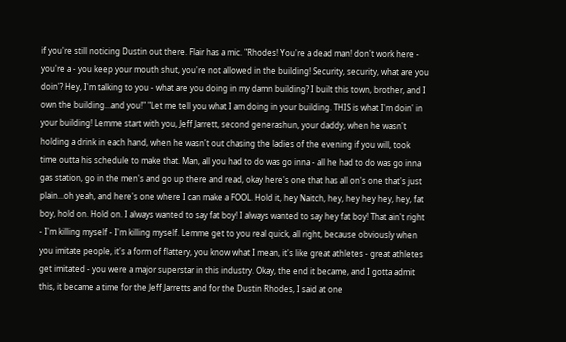if you're still noticing Dustin out there. Flair has a mic. "Rhodes! You're a dead man! don't work here - you're a - you keep your mouth shut, you're not allowed in the building! Security, security, what are you doin'? Hey, I'm talking to you - what are you doing in my damn building? I built this town, brother, and I own the building...and you!" "Let me tell you what I am doing in your building. THIS is what I'm doin' in your building! Lemme start with you, Jeff Jarrett, second generashun, your daddy, when he wasn't holding a drink in each hand, when he wasn't out chasing the ladies of the evening if you will, took time outta his schedule to make that. Man, all you had to do was go inna - all he had to do was go inna gas station, go in the men's and go up there and read, okay here's one that has all on's one that's just plain...oh yeah, and here's one where I can make a FOOL. Hold it, hey Naitch, hey, hey hey hey, hey, fat boy, hold on. Hold on. I always wanted to say fat boy! I always wanted to say hey fat boy! That ain't right - I'm killing myself - I'm killing myself. Lemme get to you real quick, all right, because obviously when you imitate people, it's a form of flattery, you know what I mean, it's like great athletes - great athletes get imitated - you were a major superstar in this industry. Okay, the end it became, and I gotta admit this, it became a time for the Jeff Jarretts and for the Dustin Rhodes, I said at one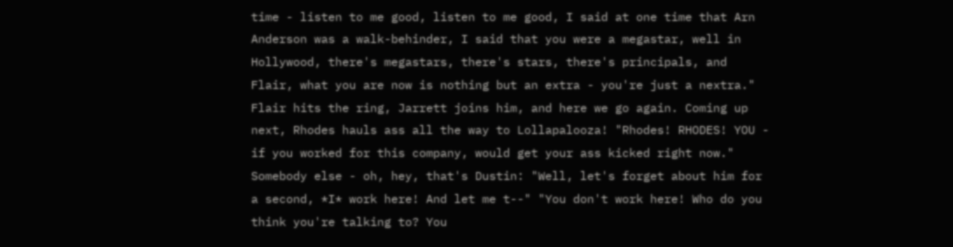time - listen to me good, listen to me good, I said at one time that Arn Anderson was a walk-behinder, I said that you were a megastar, well in Hollywood, there's megastars, there's stars, there's principals, and Flair, what you are now is nothing but an extra - you're just a nextra." Flair hits the ring, Jarrett joins him, and here we go again. Coming up next, Rhodes hauls ass all the way to Lollapalooza! "Rhodes! RHODES! YOU - if you worked for this company, would get your ass kicked right now." Somebody else - oh, hey, that's Dustin: "Well, let's forget about him for a second, *I* work here! And let me t--" "You don't work here! Who do you think you're talking to? You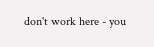don't work here - you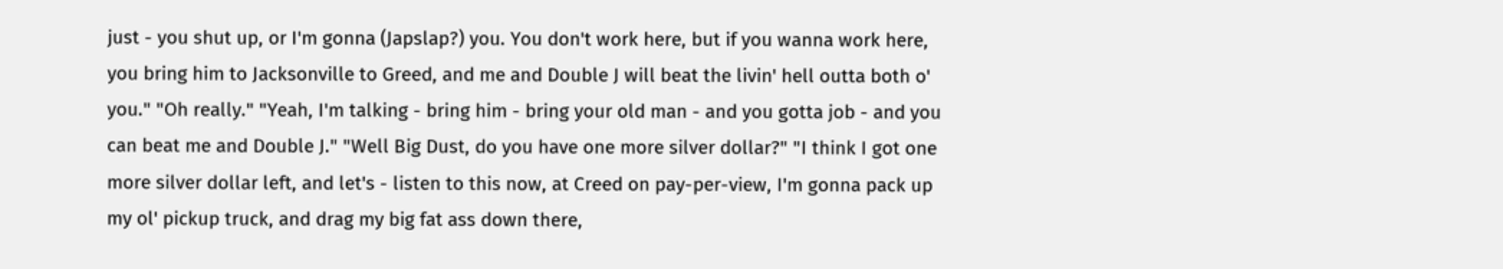just - you shut up, or I'm gonna (Japslap?) you. You don't work here, but if you wanna work here, you bring him to Jacksonville to Greed, and me and Double J will beat the livin' hell outta both o' you." "Oh really." "Yeah, I'm talking - bring him - bring your old man - and you gotta job - and you can beat me and Double J." "Well Big Dust, do you have one more silver dollar?" "I think I got one more silver dollar left, and let's - listen to this now, at Creed on pay-per-view, I'm gonna pack up my ol' pickup truck, and drag my big fat ass down there,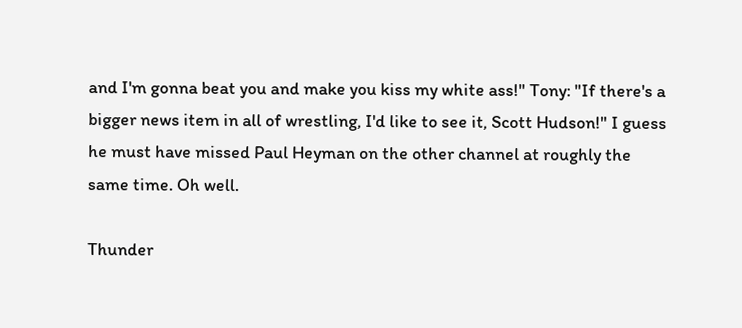and I'm gonna beat you and make you kiss my white ass!" Tony: "If there's a bigger news item in all of wrestling, I'd like to see it, Scott Hudson!" I guess he must have missed Paul Heyman on the other channel at roughly the same time. Oh well.

Thunder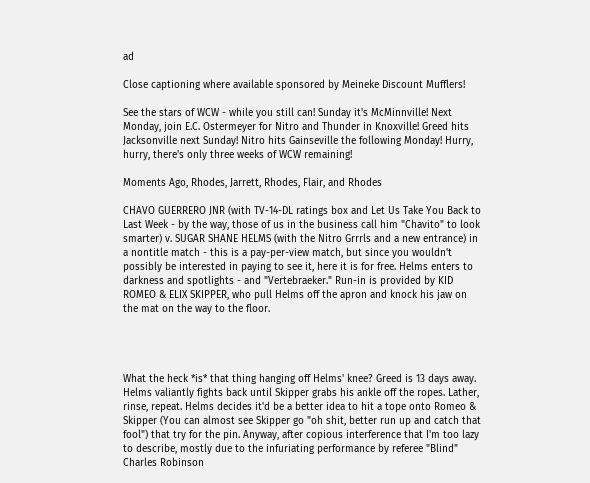ad

Close captioning where available sponsored by Meineke Discount Mufflers!

See the stars of WCW - while you still can! Sunday it's McMinnville! Next Monday, join E.C. Ostermeyer for Nitro and Thunder in Knoxville! Greed hits Jacksonville next Sunday! Nitro hits Gainseville the following Monday! Hurry, hurry, there's only three weeks of WCW remaining!

Moments Ago, Rhodes, Jarrett, Rhodes, Flair, and Rhodes

CHAVO GUERRERO JNR (with TV-14-DL ratings box and Let Us Take You Back to Last Week - by the way, those of us in the business call him "Chavito" to look smarter) v. SUGAR SHANE HELMS (with the Nitro Grrrls and a new entrance) in a nontitle match - this is a pay-per-view match, but since you wouldn't possibly be interested in paying to see it, here it is for free. Helms enters to darkness and spotlights - and "Vertebraeker." Run-in is provided by KID ROMEO & ELIX SKIPPER, who pull Helms off the apron and knock his jaw on the mat on the way to the floor.




What the heck *is* that thing hanging off Helms' knee? Greed is 13 days away. Helms valiantly fights back until Skipper grabs his ankle off the ropes. Lather, rinse, repeat. Helms decides it'd be a better idea to hit a tope onto Romeo & Skipper (You can almost see Skipper go "oh shit, better run up and catch that fool") that try for the pin. Anyway, after copious interference that I'm too lazy to describe, mostly due to the infuriating performance by referee "Blind" Charles Robinson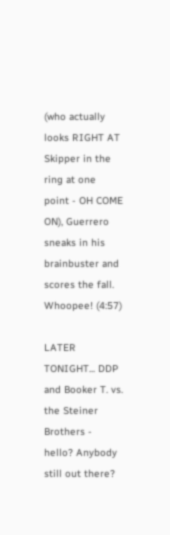(who actually looks RIGHT AT Skipper in the ring at one point - OH COME ON), Guerrero sneaks in his brainbuster and scores the fall. Whoopee! (4:57)

LATER TONIGHT... DDP and Booker T. vs. the Steiner Brothers - hello? Anybody still out there?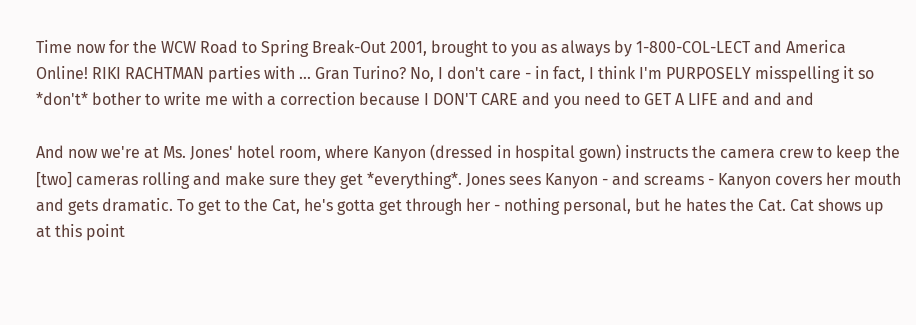Time now for the WCW Road to Spring Break-Out 2001, brought to you as always by 1-800-COL-LECT and America Online! RIKI RACHTMAN parties with ... Gran Turino? No, I don't care - in fact, I think I'm PURPOSELY misspelling it so *don't* bother to write me with a correction because I DON'T CARE and you need to GET A LIFE and and and

And now we're at Ms. Jones' hotel room, where Kanyon (dressed in hospital gown) instructs the camera crew to keep the [two] cameras rolling and make sure they get *everything*. Jones sees Kanyon - and screams - Kanyon covers her mouth and gets dramatic. To get to the Cat, he's gotta get through her - nothing personal, but he hates the Cat. Cat shows up at this point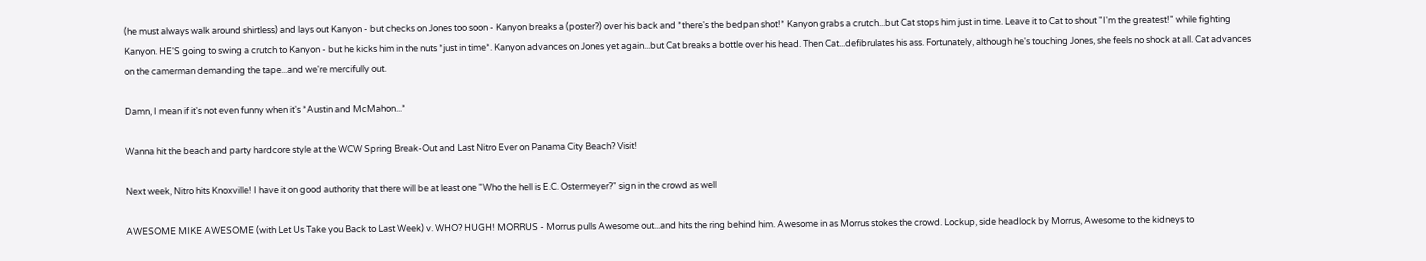(he must always walk around shirtless) and lays out Kanyon - but checks on Jones too soon - Kanyon breaks a (poster?) over his back and *there's the bedpan shot!* Kanyon grabs a crutch...but Cat stops him just in time. Leave it to Cat to shout "I'm the greatest!" while fighting Kanyon. HE'S going to swing a crutch to Kanyon - but he kicks him in the nuts *just in time*. Kanyon advances on Jones yet again...but Cat breaks a bottle over his head. Then Cat...defibrulates his ass. Fortunately, although he's touching Jones, she feels no shock at all. Cat advances on the camerman demanding the tape...and we're mercifully out.

Damn, I mean if it's not even funny when it's *Austin and McMahon...*

Wanna hit the beach and party hardcore style at the WCW Spring Break-Out and Last Nitro Ever on Panama City Beach? Visit!

Next week, Nitro hits Knoxville! I have it on good authority that there will be at least one "Who the hell is E.C. Ostermeyer?" sign in the crowd as well

AWESOME MIKE AWESOME (with Let Us Take you Back to Last Week) v. WHO? HUGH! MORRUS - Morrus pulls Awesome out...and hits the ring behind him. Awesome in as Morrus stokes the crowd. Lockup, side headlock by Morrus, Awesome to the kidneys to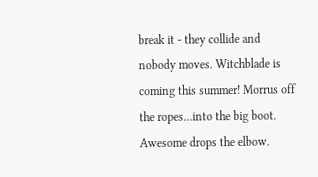break it - they collide and nobody moves. Witchblade is coming this summer! Morrus off the ropes...into the big boot. Awesome drops the elbow.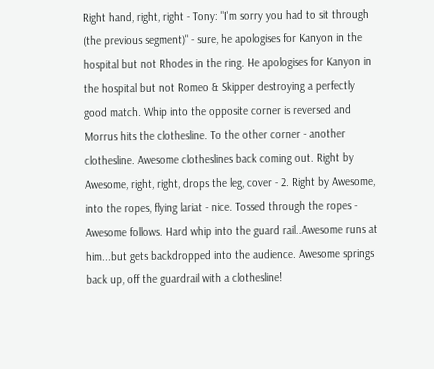Right hand, right, right - Tony: "I'm sorry you had to sit through (the previous segment)" - sure, he apologises for Kanyon in the hospital but not Rhodes in the ring. He apologises for Kanyon in the hospital but not Romeo & Skipper destroying a perfectly good match. Whip into the opposite corner is reversed and Morrus hits the clothesline. To the other corner - another clothesline. Awesome clotheslines back coming out. Right by Awesome, right, right, drops the leg, cover - 2. Right by Awesome, into the ropes, flying lariat - nice. Tossed through the ropes - Awesome follows. Hard whip into the guard rail..Awesome runs at him...but gets backdropped into the audience. Awesome springs back up, off the guardrail with a clothesline!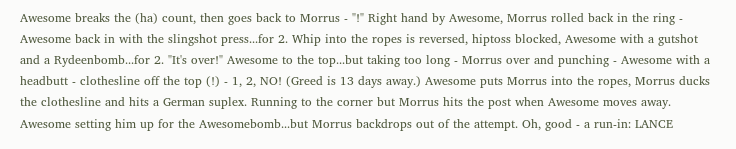Awesome breaks the (ha) count, then goes back to Morrus - "!" Right hand by Awesome, Morrus rolled back in the ring - Awesome back in with the slingshot press...for 2. Whip into the ropes is reversed, hiptoss blocked, Awesome with a gutshot and a Rydeenbomb...for 2. "It's over!" Awesome to the top...but taking too long - Morrus over and punching - Awesome with a headbutt - clothesline off the top (!) - 1, 2, NO! (Greed is 13 days away.) Awesome puts Morrus into the ropes, Morrus ducks the clothesline and hits a German suplex. Running to the corner but Morrus hits the post when Awesome moves away. Awesome setting him up for the Awesomebomb...but Morrus backdrops out of the attempt. Oh, good - a run-in: LANCE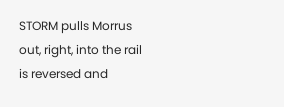STORM pulls Morrus out, right, into the rail is reversed and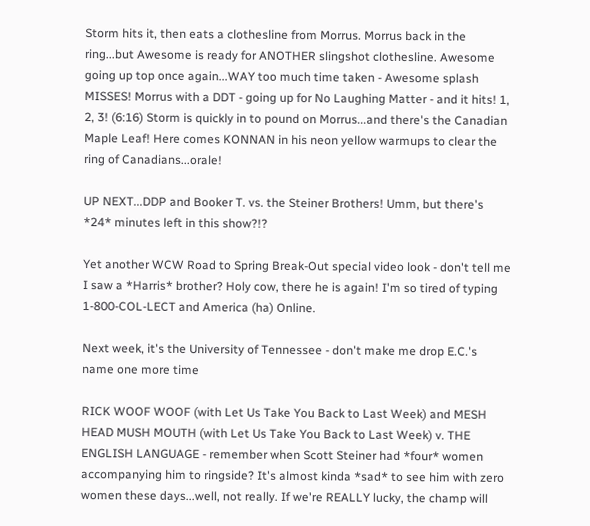Storm hits it, then eats a clothesline from Morrus. Morrus back in the ring...but Awesome is ready for ANOTHER slingshot clothesline. Awesome going up top once again...WAY too much time taken - Awesome splash MISSES! Morrus with a DDT - going up for No Laughing Matter - and it hits! 1, 2, 3! (6:16) Storm is quickly in to pound on Morrus...and there's the Canadian Maple Leaf! Here comes KONNAN in his neon yellow warmups to clear the ring of Canadians...orale!

UP NEXT...DDP and Booker T. vs. the Steiner Brothers! Umm, but there's *24* minutes left in this show?!?

Yet another WCW Road to Spring Break-Out special video look - don't tell me I saw a *Harris* brother? Holy cow, there he is again! I'm so tired of typing 1-800-COL-LECT and America (ha) Online.

Next week, it's the University of Tennessee - don't make me drop E.C.'s name one more time

RICK WOOF WOOF (with Let Us Take You Back to Last Week) and MESH HEAD MUSH MOUTH (with Let Us Take You Back to Last Week) v. THE ENGLISH LANGUAGE - remember when Scott Steiner had *four* women accompanying him to ringside? It's almost kinda *sad* to see him with zero women these days...well, not really. If we're REALLY lucky, the champ will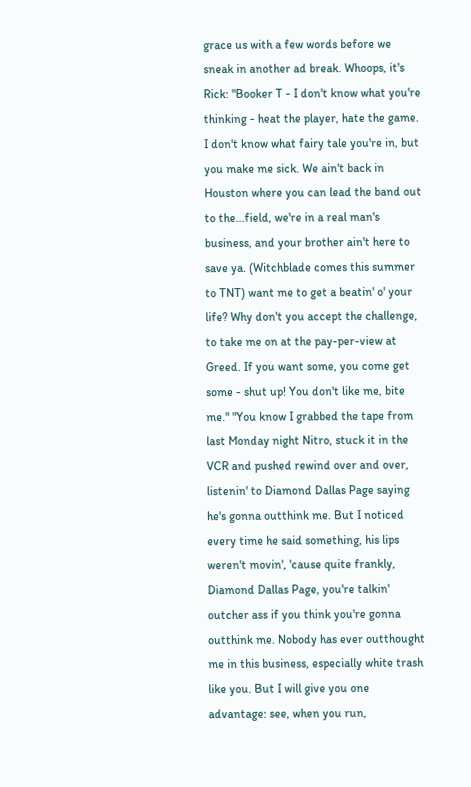grace us with a few words before we sneak in another ad break. Whoops, it's Rick: "Booker T - I don't know what you're thinking - heat the player, hate the game. I don't know what fairy tale you're in, but you make me sick. We ain't back in Houston where you can lead the band out to the...field, we're in a real man's business, and your brother ain't here to save ya. (Witchblade comes this summer to TNT) want me to get a beatin' o' your life? Why don't you accept the challenge, to take me on at the pay-per-view at Greed. If you want some, you come get some - shut up! You don't like me, bite me." "You know I grabbed the tape from last Monday night Nitro, stuck it in the VCR and pushed rewind over and over, listenin' to Diamond Dallas Page saying he's gonna outthink me. But I noticed every time he said something, his lips weren't movin', 'cause quite frankly, Diamond Dallas Page, you're talkin' outcher ass if you think you're gonna outthink me. Nobody has ever outthought me in this business, especially white trash like you. But I will give you one advantage: see, when you run,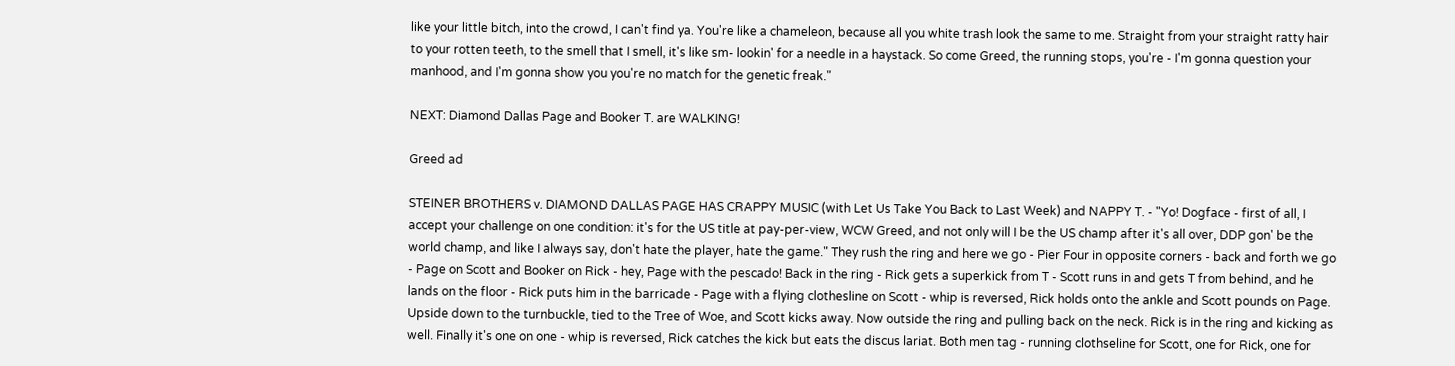like your little bitch, into the crowd, I can't find ya. You're like a chameleon, because all you white trash look the same to me. Straight from your straight ratty hair to your rotten teeth, to the smell that I smell, it's like sm- lookin' for a needle in a haystack. So come Greed, the running stops, you're - I'm gonna question your manhood, and I'm gonna show you you're no match for the genetic freak."

NEXT: Diamond Dallas Page and Booker T. are WALKING!

Greed ad

STEINER BROTHERS v. DIAMOND DALLAS PAGE HAS CRAPPY MUSIC (with Let Us Take You Back to Last Week) and NAPPY T. - "Yo! Dogface - first of all, I accept your challenge on one condition: it's for the US title at pay-per-view, WCW Greed, and not only will I be the US champ after it's all over, DDP gon' be the world champ, and like I always say, don't hate the player, hate the game." They rush the ring and here we go - Pier Four in opposite corners - back and forth we go - Page on Scott and Booker on Rick - hey, Page with the pescado! Back in the ring - Rick gets a superkick from T - Scott runs in and gets T from behind, and he lands on the floor - Rick puts him in the barricade - Page with a flying clothesline on Scott - whip is reversed, Rick holds onto the ankle and Scott pounds on Page. Upside down to the turnbuckle, tied to the Tree of Woe, and Scott kicks away. Now outside the ring and pulling back on the neck. Rick is in the ring and kicking as well. Finally it's one on one - whip is reversed, Rick catches the kick but eats the discus lariat. Both men tag - running clothseline for Scott, one for Rick, one for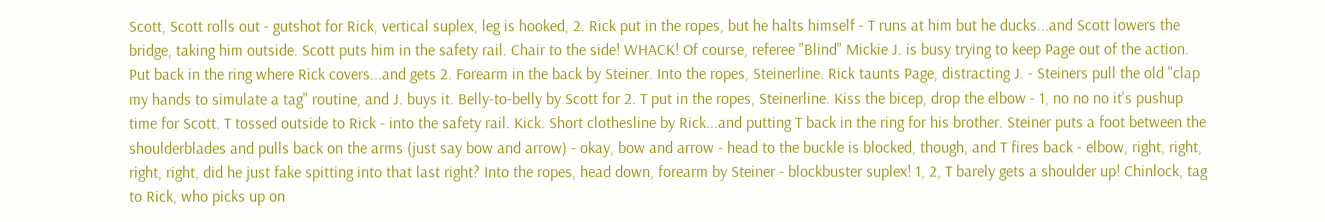Scott, Scott rolls out - gutshot for Rick, vertical suplex, leg is hooked, 2. Rick put in the ropes, but he halts himself - T runs at him but he ducks...and Scott lowers the bridge, taking him outside. Scott puts him in the safety rail. Chair to the side! WHACK! Of course, referee "Blind" Mickie J. is busy trying to keep Page out of the action. Put back in the ring where Rick covers...and gets 2. Forearm in the back by Steiner. Into the ropes, Steinerline. Rick taunts Page, distracting J. - Steiners pull the old "clap my hands to simulate a tag" routine, and J. buys it. Belly-to-belly by Scott for 2. T put in the ropes, Steinerline. Kiss the bicep, drop the elbow - 1, no no no it's pushup time for Scott. T tossed outside to Rick - into the safety rail. Kick. Short clothesline by Rick...and putting T back in the ring for his brother. Steiner puts a foot between the shoulderblades and pulls back on the arms (just say bow and arrow) - okay, bow and arrow - head to the buckle is blocked, though, and T fires back - elbow, right, right, right, right, did he just fake spitting into that last right? Into the ropes, head down, forearm by Steiner - blockbuster suplex! 1, 2, T barely gets a shoulder up! Chinlock, tag to Rick, who picks up on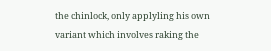the chinlock, only applyling his own variant which involves raking the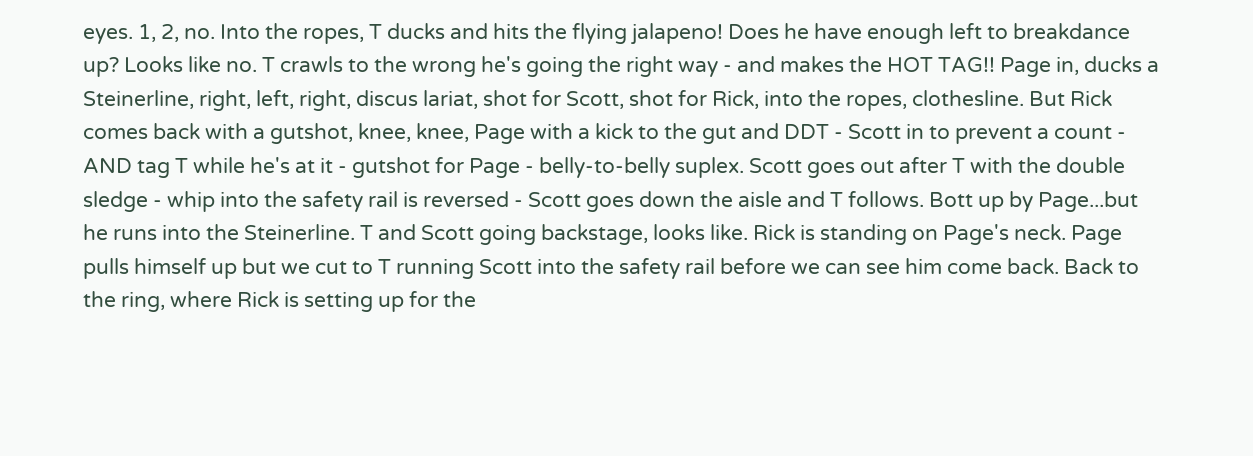eyes. 1, 2, no. Into the ropes, T ducks and hits the flying jalapeno! Does he have enough left to breakdance up? Looks like no. T crawls to the wrong he's going the right way - and makes the HOT TAG!! Page in, ducks a Steinerline, right, left, right, discus lariat, shot for Scott, shot for Rick, into the ropes, clothesline. But Rick comes back with a gutshot, knee, knee, Page with a kick to the gut and DDT - Scott in to prevent a count - AND tag T while he's at it - gutshot for Page - belly-to-belly suplex. Scott goes out after T with the double sledge - whip into the safety rail is reversed - Scott goes down the aisle and T follows. Bott up by Page...but he runs into the Steinerline. T and Scott going backstage, looks like. Rick is standing on Page's neck. Page pulls himself up but we cut to T running Scott into the safety rail before we can see him come back. Back to the ring, where Rick is setting up for the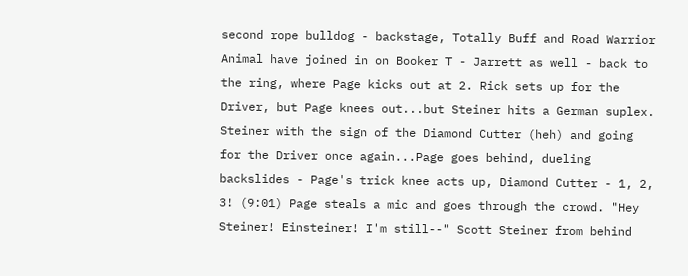second rope bulldog - backstage, Totally Buff and Road Warrior Animal have joined in on Booker T - Jarrett as well - back to the ring, where Page kicks out at 2. Rick sets up for the Driver, but Page knees out...but Steiner hits a German suplex. Steiner with the sign of the Diamond Cutter (heh) and going for the Driver once again...Page goes behind, dueling backslides - Page's trick knee acts up, Diamond Cutter - 1, 2, 3! (9:01) Page steals a mic and goes through the crowd. "Hey Steiner! Einsteiner! I'm still--" Scott Steiner from behind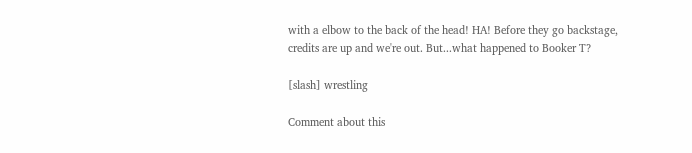with a elbow to the back of the head! HA! Before they go backstage, credits are up and we're out. But...what happened to Booker T?

[slash] wrestling

Comment about this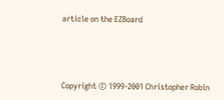article on the EZBoard




Copyright © 1999-2001 Christopher Robin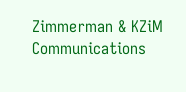Zimmerman & KZiM Communications